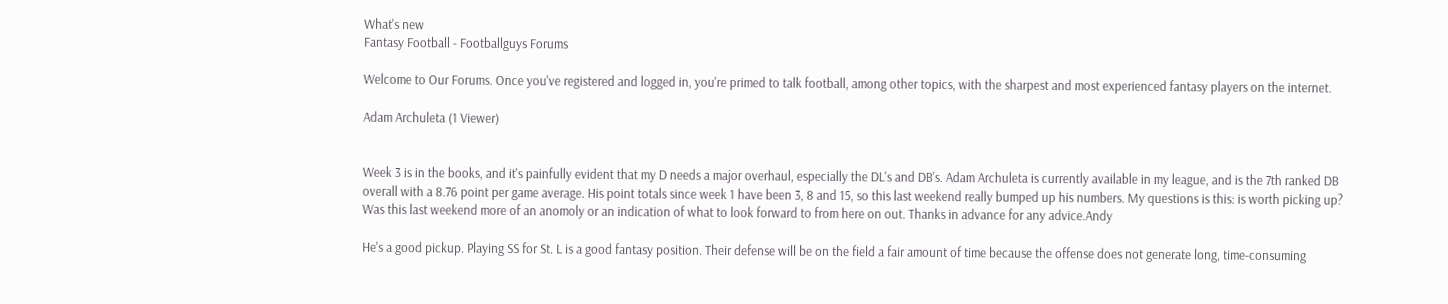What's new
Fantasy Football - Footballguys Forums

Welcome to Our Forums. Once you've registered and logged in, you're primed to talk football, among other topics, with the sharpest and most experienced fantasy players on the internet.

Adam Archuleta (1 Viewer)


Week 3 is in the books, and it's painfully evident that my D needs a major overhaul, especially the DL's and DB's. Adam Archuleta is currently available in my league, and is the 7th ranked DB overall with a 8.76 point per game average. His point totals since week 1 have been 3, 8 and 15, so this last weekend really bumped up his numbers. My questions is this: is worth picking up? Was this last weekend more of an anomoly or an indication of what to look forward to from here on out. Thanks in advance for any advice.Andy

He's a good pickup. Playing SS for St. L is a good fantasy position. Their defense will be on the field a fair amount of time because the offense does not generate long, time-consuming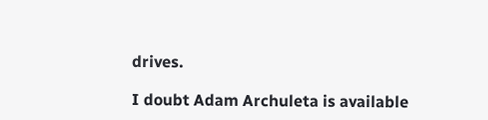drives.

I doubt Adam Archuleta is available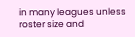in many leagues unless roster size and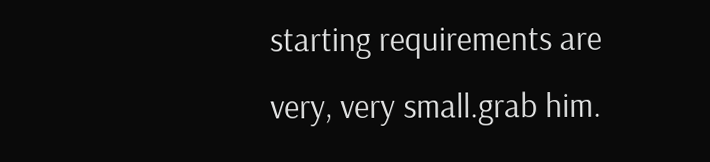starting requirements are very, very small.grab him.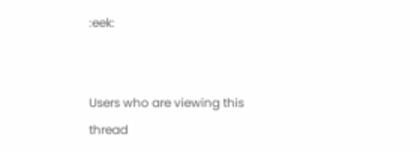:eek:


Users who are viewing this thread